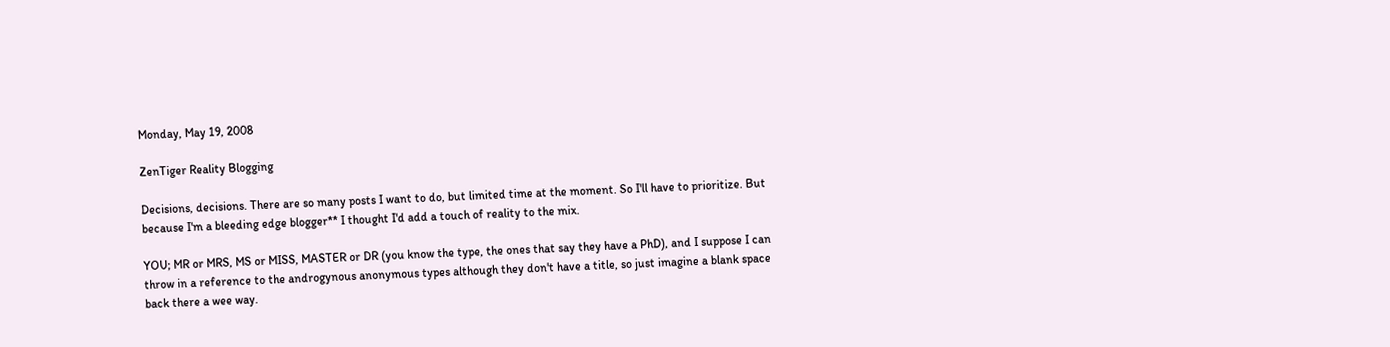Monday, May 19, 2008

ZenTiger Reality Blogging

Decisions, decisions. There are so many posts I want to do, but limited time at the moment. So I'll have to prioritize. But because I'm a bleeding edge blogger** I thought I'd add a touch of reality to the mix.

YOU; MR or MRS, MS or MISS, MASTER or DR (you know the type, the ones that say they have a PhD), and I suppose I can throw in a reference to the androgynous anonymous types although they don't have a title, so just imagine a blank space back there a wee way.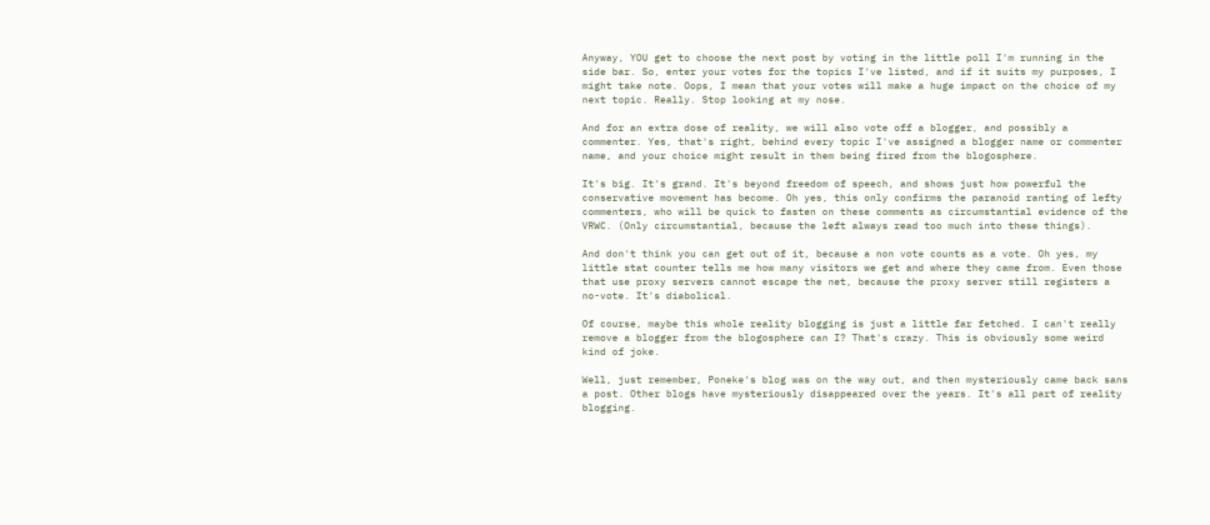Anyway, YOU get to choose the next post by voting in the little poll I'm running in the side bar. So, enter your votes for the topics I've listed, and if it suits my purposes, I might take note. Oops, I mean that your votes will make a huge impact on the choice of my next topic. Really. Stop looking at my nose.

And for an extra dose of reality, we will also vote off a blogger, and possibly a commenter. Yes, that's right, behind every topic I've assigned a blogger name or commenter name, and your choice might result in them being fired from the blogosphere.

It's big. It's grand. It's beyond freedom of speech, and shows just how powerful the conservative movement has become. Oh yes, this only confirms the paranoid ranting of lefty commenters, who will be quick to fasten on these comments as circumstantial evidence of the VRWC. (Only circumstantial, because the left always read too much into these things).

And don't think you can get out of it, because a non vote counts as a vote. Oh yes, my little stat counter tells me how many visitors we get and where they came from. Even those that use proxy servers cannot escape the net, because the proxy server still registers a no-vote. It's diabolical.

Of course, maybe this whole reality blogging is just a little far fetched. I can't really remove a blogger from the blogosphere can I? That's crazy. This is obviously some weird kind of joke.

Well, just remember, Poneke's blog was on the way out, and then mysteriously came back sans a post. Other blogs have mysteriously disappeared over the years. It's all part of reality blogging.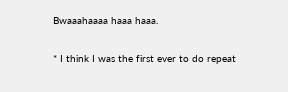Bwaaahaaaa haaa haaa.

* I think I was the first ever to do repeat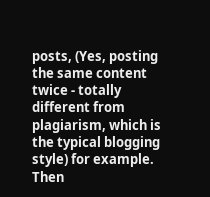posts, (Yes, posting the same content twice - totally different from plagiarism, which is the typical blogging style) for example. Then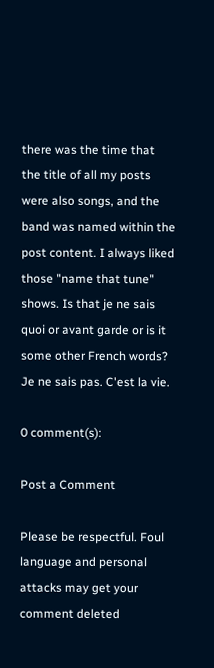there was the time that the title of all my posts were also songs, and the band was named within the post content. I always liked those "name that tune" shows. Is that je ne sais quoi or avant garde or is it some other French words? Je ne sais pas. C'est la vie.

0 comment(s):

Post a Comment

Please be respectful. Foul language and personal attacks may get your comment deleted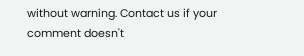without warning. Contact us if your comment doesn't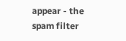appear - the spam filter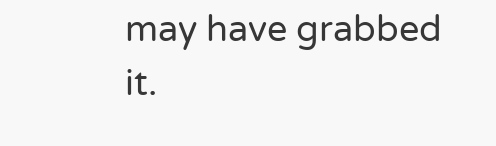may have grabbed it.